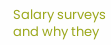Salary surveys and why they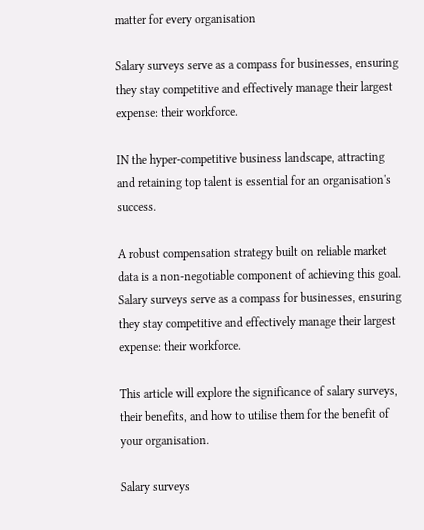matter for every organisation

Salary surveys serve as a compass for businesses, ensuring they stay competitive and effectively manage their largest expense: their workforce.

IN the hyper-competitive business landscape, attracting and retaining top talent is essential for an organisation's success.

A robust compensation strategy built on reliable market data is a non-negotiable component of achieving this goal. Salary surveys serve as a compass for businesses, ensuring they stay competitive and effectively manage their largest expense: their workforce.

This article will explore the significance of salary surveys, their benefits, and how to utilise them for the benefit of your organisation.

Salary surveys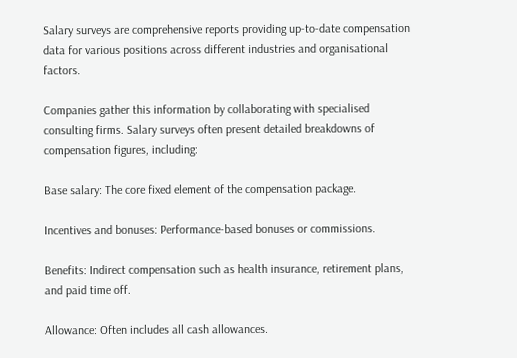Salary surveys are comprehensive reports providing up-to-date compensation data for various positions across different industries and organisational factors.

Companies gather this information by collaborating with specialised consulting firms. Salary surveys often present detailed breakdowns of compensation figures, including:

Base salary: The core fixed element of the compensation package.

Incentives and bonuses: Performance-based bonuses or commissions.

Benefits: Indirect compensation such as health insurance, retirement plans, and paid time off.

Allowance: Often includes all cash allowances.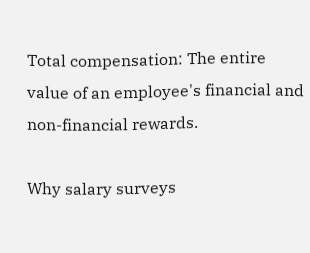Total compensation: The entire value of an employee's financial and non-financial rewards.

Why salary surveys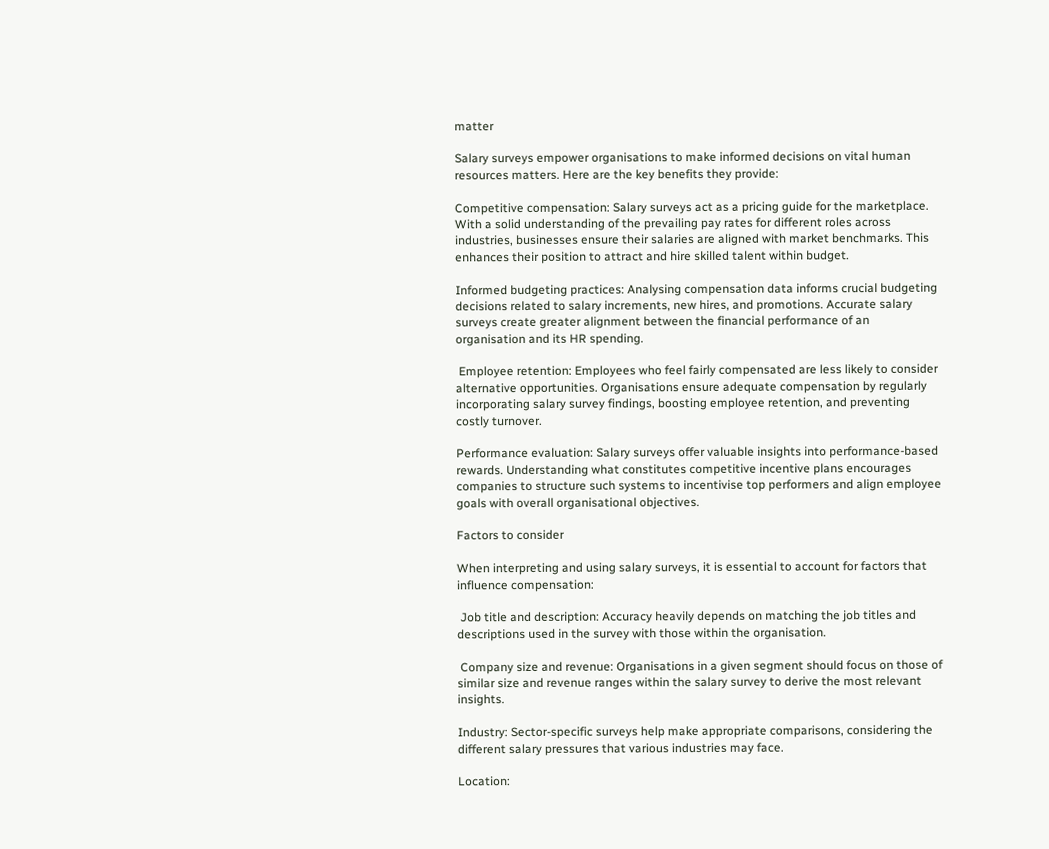matter

Salary surveys empower organisations to make informed decisions on vital human resources matters. Here are the key benefits they provide:

Competitive compensation: Salary surveys act as a pricing guide for the marketplace. With a solid understanding of the prevailing pay rates for different roles across industries, businesses ensure their salaries are aligned with market benchmarks. This enhances their position to attract and hire skilled talent within budget.

Informed budgeting practices: Analysing compensation data informs crucial budgeting decisions related to salary increments, new hires, and promotions. Accurate salary surveys create greater alignment between the financial performance of an organisation and its HR spending.

 Employee retention: Employees who feel fairly compensated are less likely to consider alternative opportunities. Organisations ensure adequate compensation by regularly incorporating salary survey findings, boosting employee retention, and preventing costly turnover.

Performance evaluation: Salary surveys offer valuable insights into performance-based rewards. Understanding what constitutes competitive incentive plans encourages companies to structure such systems to incentivise top performers and align employee goals with overall organisational objectives.

Factors to consider

When interpreting and using salary surveys, it is essential to account for factors that influence compensation:

 Job title and description: Accuracy heavily depends on matching the job titles and descriptions used in the survey with those within the organisation.

 Company size and revenue: Organisations in a given segment should focus on those of similar size and revenue ranges within the salary survey to derive the most relevant insights.

Industry: Sector-specific surveys help make appropriate comparisons, considering the different salary pressures that various industries may face.

Location: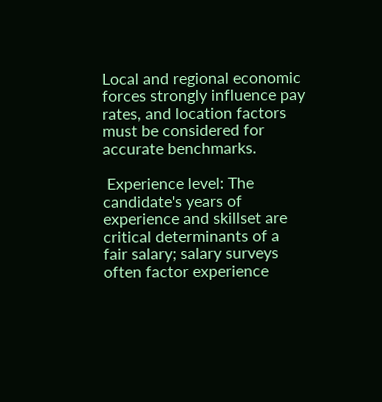Local and regional economic forces strongly influence pay rates, and location factors must be considered for accurate benchmarks.

 Experience level: The candidate's years of experience and skillset are critical determinants of a fair salary; salary surveys often factor experience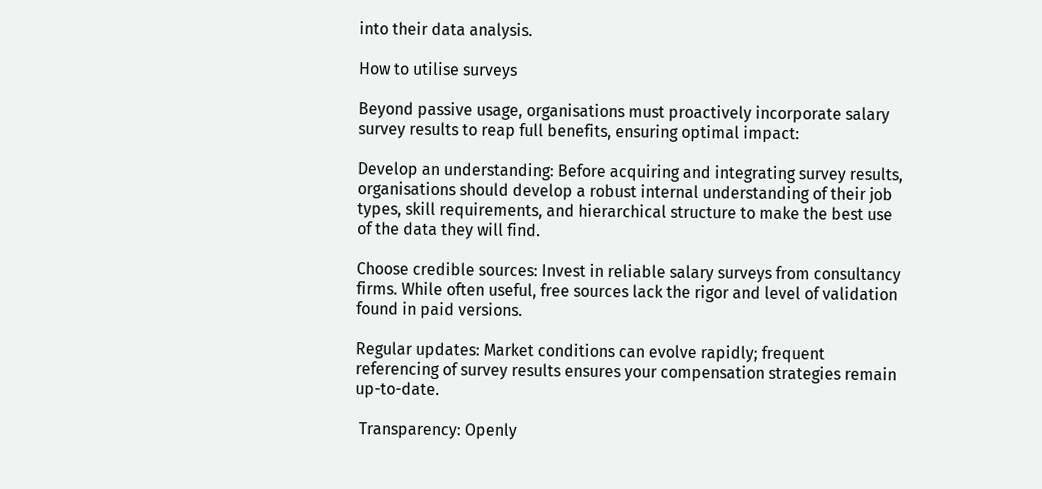into their data analysis.

How to utilise surveys

Beyond passive usage, organisations must proactively incorporate salary survey results to reap full benefits, ensuring optimal impact:

Develop an understanding: Before acquiring and integrating survey results, organisations should develop a robust internal understanding of their job types, skill requirements, and hierarchical structure to make the best use of the data they will find.

Choose credible sources: Invest in reliable salary surveys from consultancy firms. While often useful, free sources lack the rigor and level of validation found in paid versions.

Regular updates: Market conditions can evolve rapidly; frequent referencing of survey results ensures your compensation strategies remain up-to-date.

 Transparency: Openly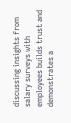discussing insights from salary surveys with employees builds trust and demonstrates a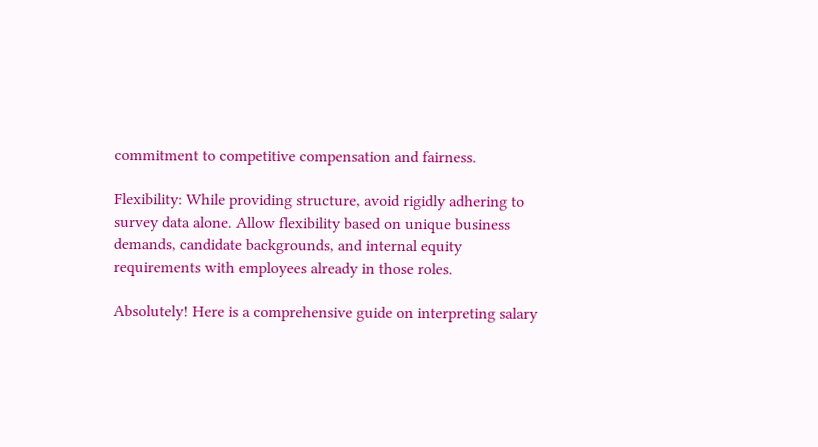commitment to competitive compensation and fairness.

Flexibility: While providing structure, avoid rigidly adhering to survey data alone. Allow flexibility based on unique business demands, candidate backgrounds, and internal equity requirements with employees already in those roles.

Absolutely! Here is a comprehensive guide on interpreting salary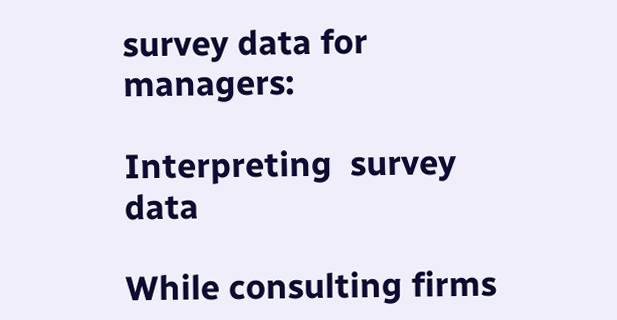survey data for managers:

Interpreting  survey data

While consulting firms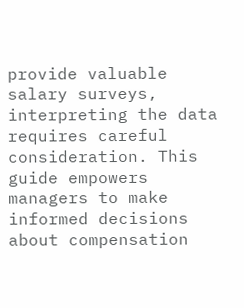provide valuable salary surveys, interpreting the data requires careful consideration. This guide empowers managers to make informed decisions about compensation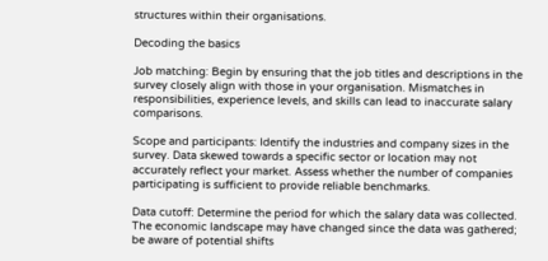structures within their organisations.

Decoding the basics

Job matching: Begin by ensuring that the job titles and descriptions in the survey closely align with those in your organisation. Mismatches in responsibilities, experience levels, and skills can lead to inaccurate salary comparisons.

Scope and participants: Identify the industries and company sizes in the survey. Data skewed towards a specific sector or location may not accurately reflect your market. Assess whether the number of companies participating is sufficient to provide reliable benchmarks.

Data cutoff: Determine the period for which the salary data was collected. The economic landscape may have changed since the data was gathered; be aware of potential shifts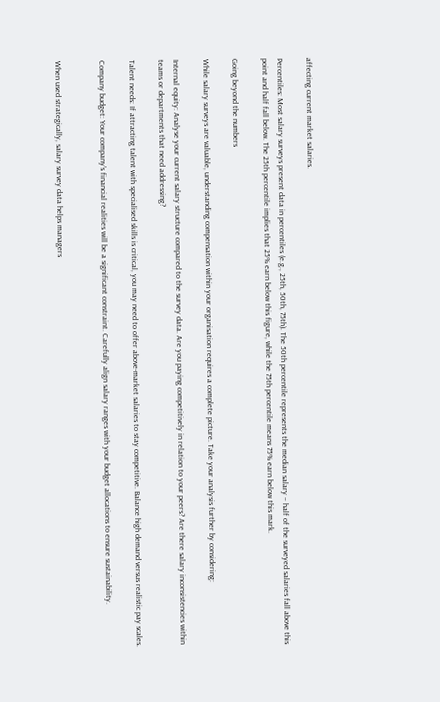affecting current market salaries.

Percentiles: Most salary surveys present data in percentiles (e.g., 25th, 50th, 75th). The 50th percentile represents the median salary – half of the surveyed salaries fall above this point and half fall below. The 25th percentile implies that 25% earn below this figure, while the 75th percentile means 75% earn below this mark.

Going beyond the numbers

While salary surveys are valuable, understanding compensation within your organisation requires a complete picture. Take your analysis further by considering:

Internal equity: Analyse your current salary structure compared to the survey data. Are you paying competitively in relation to your peers? Are there salary inconsistencies within teams or departments that need addressing?

Talent needs: If attracting talent with specialised skills is critical, you may need to offer above-market salaries to stay competitive. Balance high demand versus realistic pay scales.

Company budget: Your company's financial realities will be a significant constraint. Carefully align salary ranges with your budget allocations to ensure sustainability.


When used strategically, salary survey data helps managers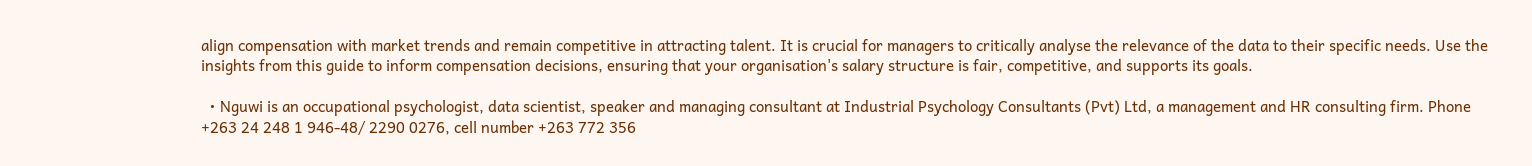align compensation with market trends and remain competitive in attracting talent. It is crucial for managers to critically analyse the relevance of the data to their specific needs. Use the insights from this guide to inform compensation decisions, ensuring that your organisation's salary structure is fair, competitive, and supports its goals.

  • Nguwi is an occupational psychologist, data scientist, speaker and managing consultant at Industrial Psychology Consultants (Pvt) Ltd, a management and HR consulting firm. Phone +263 24 248 1 946-48/ 2290 0276, cell number +263 772 356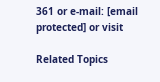361 or e-mail: [email protected] or visit

Related Topics